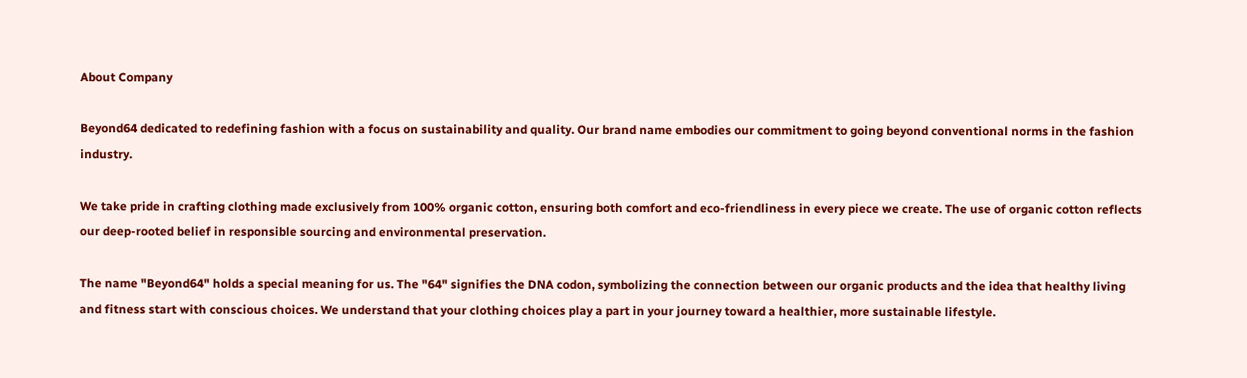About Company

Beyond64 dedicated to redefining fashion with a focus on sustainability and quality. Our brand name embodies our commitment to going beyond conventional norms in the fashion industry.

We take pride in crafting clothing made exclusively from 100% organic cotton, ensuring both comfort and eco-friendliness in every piece we create. The use of organic cotton reflects our deep-rooted belief in responsible sourcing and environmental preservation.

The name "Beyond64" holds a special meaning for us. The "64" signifies the DNA codon, symbolizing the connection between our organic products and the idea that healthy living and fitness start with conscious choices. We understand that your clothing choices play a part in your journey toward a healthier, more sustainable lifestyle.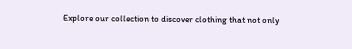Explore our collection to discover clothing that not only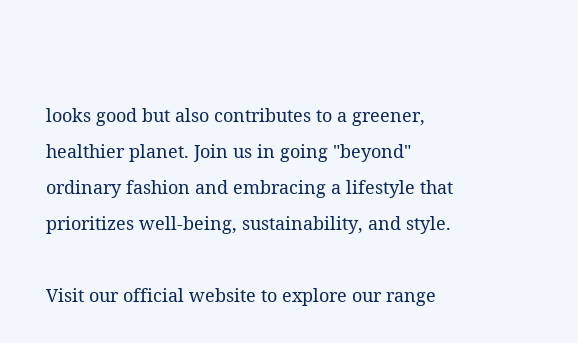looks good but also contributes to a greener, healthier planet. Join us in going "beyond" ordinary fashion and embracing a lifestyle that prioritizes well-being, sustainability, and style.

Visit our official website to explore our range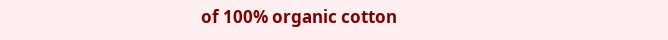of 100% organic cotton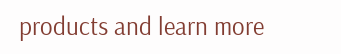products and learn more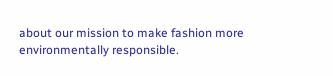about our mission to make fashion more environmentally responsible.